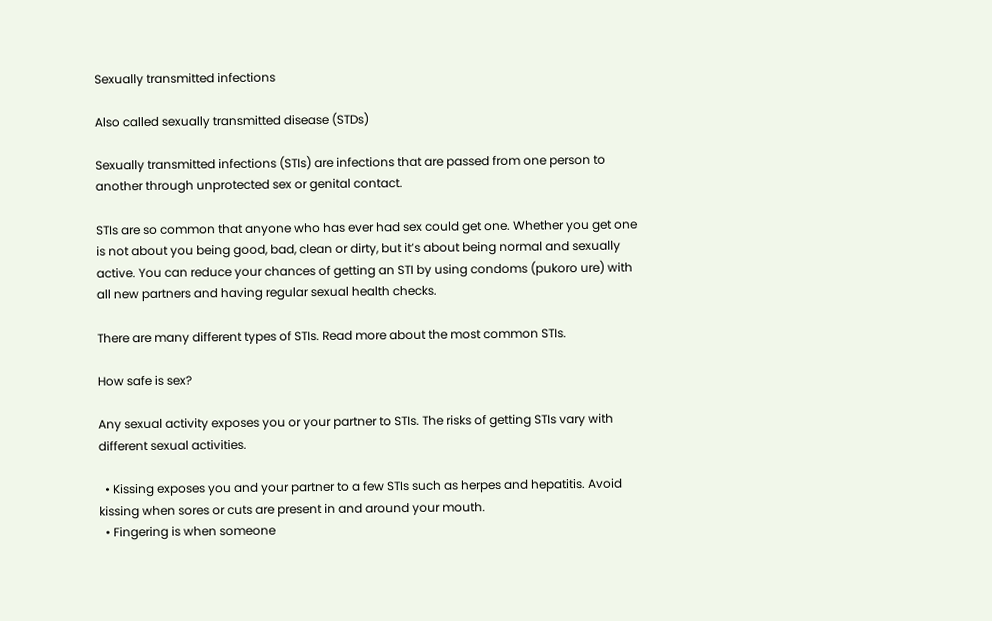Sexually transmitted infections

Also called sexually transmitted disease (STDs)

Sexually transmitted infections (STIs) are infections that are passed from one person to another through unprotected sex or genital contact.

STIs are so common that anyone who has ever had sex could get one. Whether you get one is not about you being good, bad, clean or dirty, but it’s about being normal and sexually active. You can reduce your chances of getting an STI by using condoms (pukoro ure) with all new partners and having regular sexual health checks.

There are many different types of STIs. Read more about the most common STIs.

How safe is sex?

Any sexual activity exposes you or your partner to STIs. The risks of getting STIs vary with different sexual activities.

  • Kissing exposes you and your partner to a few STIs such as herpes and hepatitis. Avoid kissing when sores or cuts are present in and around your mouth.
  • Fingering is when someone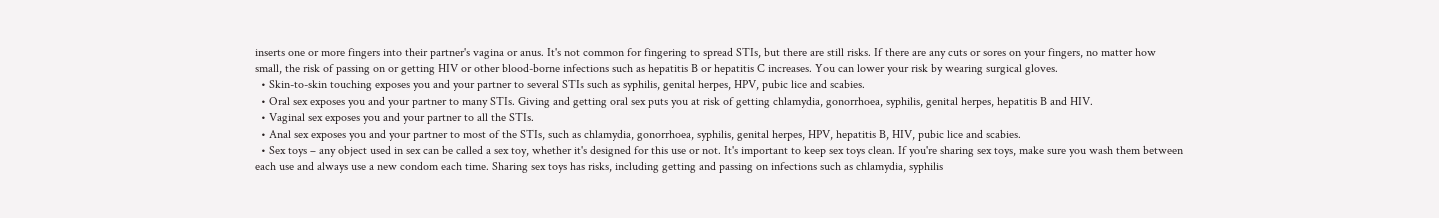inserts one or more fingers into their partner's vagina or anus. It's not common for fingering to spread STIs, but there are still risks. If there are any cuts or sores on your fingers, no matter how small, the risk of passing on or getting HIV or other blood-borne infections such as hepatitis B or hepatitis C increases. You can lower your risk by wearing surgical gloves.
  • Skin-to-skin touching exposes you and your partner to several STIs such as syphilis, genital herpes, HPV, pubic lice and scabies.
  • Oral sex exposes you and your partner to many STIs. Giving and getting oral sex puts you at risk of getting chlamydia, gonorrhoea, syphilis, genital herpes, hepatitis B and HIV.
  • Vaginal sex exposes you and your partner to all the STIs.
  • Anal sex exposes you and your partner to most of the STIs, such as chlamydia, gonorrhoea, syphilis, genital herpes, HPV, hepatitis B, HIV, pubic lice and scabies.
  • Sex toys – any object used in sex can be called a sex toy, whether it's designed for this use or not. It's important to keep sex toys clean. If you're sharing sex toys, make sure you wash them between each use and always use a new condom each time. Sharing sex toys has risks, including getting and passing on infections such as chlamydia, syphilis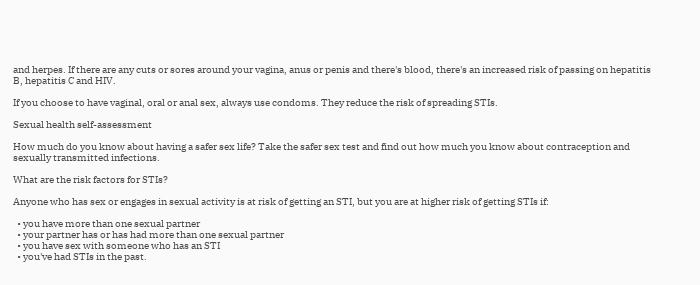and herpes. If there are any cuts or sores around your vagina, anus or penis and there's blood, there's an increased risk of passing on hepatitis B, hepatitis C and HIV.

If you choose to have vaginal, oral or anal sex, always use condoms. They reduce the risk of spreading STIs.

Sexual health self-assessment

How much do you know about having a safer sex life? Take the safer sex test and find out how much you know about contraception and sexually transmitted infections.

What are the risk factors for STIs?

Anyone who has sex or engages in sexual activity is at risk of getting an STI, but you are at higher risk of getting STIs if:

  • you have more than one sexual partner
  • your partner has or has had more than one sexual partner
  • you have sex with someone who has an STI
  • you've had STIs in the past.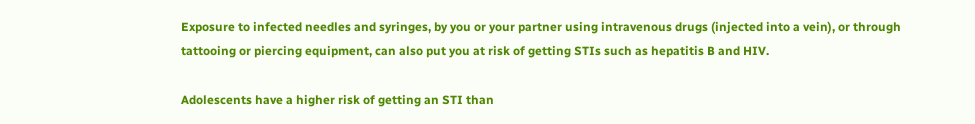Exposure to infected needles and syringes, by you or your partner using intravenous drugs (injected into a vein), or through tattooing or piercing equipment, can also put you at risk of getting STIs such as hepatitis B and HIV.

Adolescents have a higher risk of getting an STI than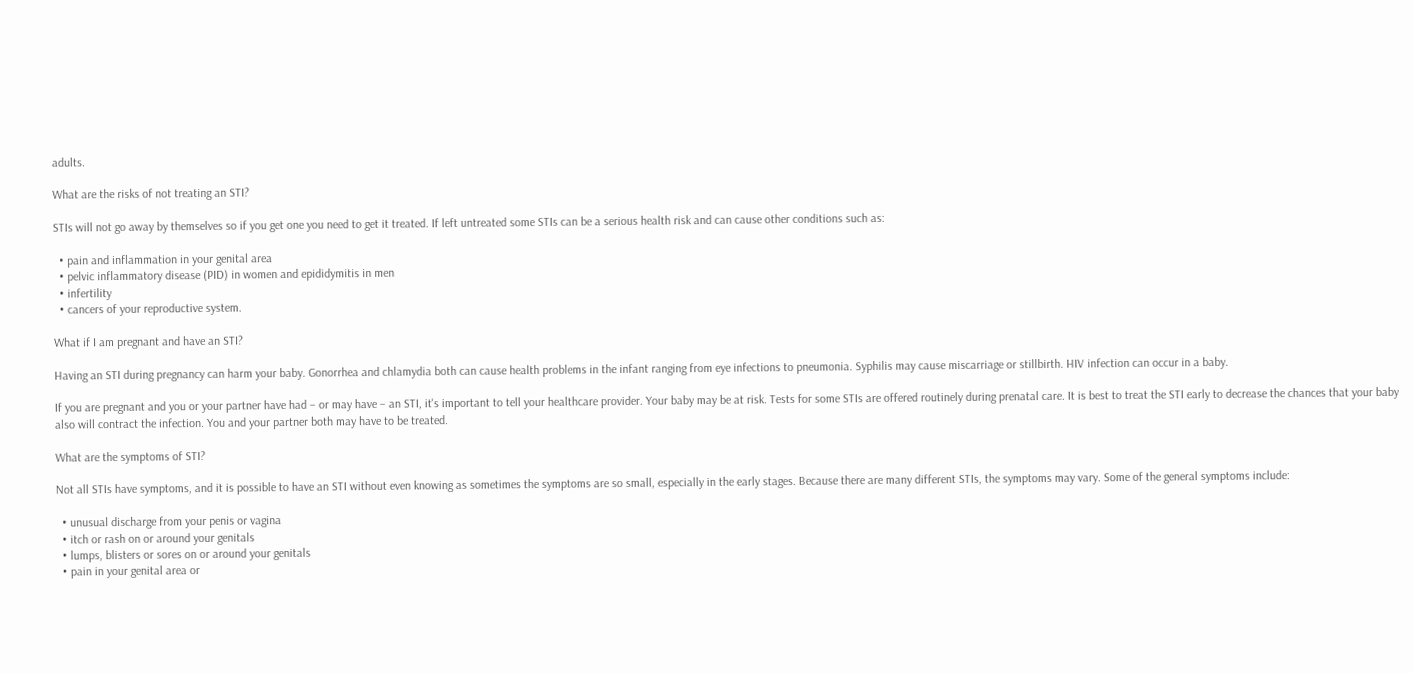adults.

What are the risks of not treating an STI?

STIs will not go away by themselves so if you get one you need to get it treated. If left untreated some STIs can be a serious health risk and can cause other conditions such as:

  • pain and inflammation in your genital area
  • pelvic inflammatory disease (PID) in women and epididymitis in men
  • infertility
  • cancers of your reproductive system.

What if I am pregnant and have an STI?

Having an STI during pregnancy can harm your baby. Gonorrhea and chlamydia both can cause health problems in the infant ranging from eye infections to pneumonia. Syphilis may cause miscarriage or stillbirth. HIV infection can occur in a baby.

If you are pregnant and you or your partner have had – or may have – an STI, it's important to tell your healthcare provider. Your baby may be at risk. Tests for some STIs are offered routinely during prenatal care. It is best to treat the STI early to decrease the chances that your baby also will contract the infection. You and your partner both may have to be treated.

What are the symptoms of STI?

Not all STIs have symptoms, and it is possible to have an STI without even knowing as sometimes the symptoms are so small, especially in the early stages. Because there are many different STIs, the symptoms may vary. Some of the general symptoms include:

  • unusual discharge from your penis or vagina
  • itch or rash on or around your genitals
  • lumps, blisters or sores on or around your genitals
  • pain in your genital area or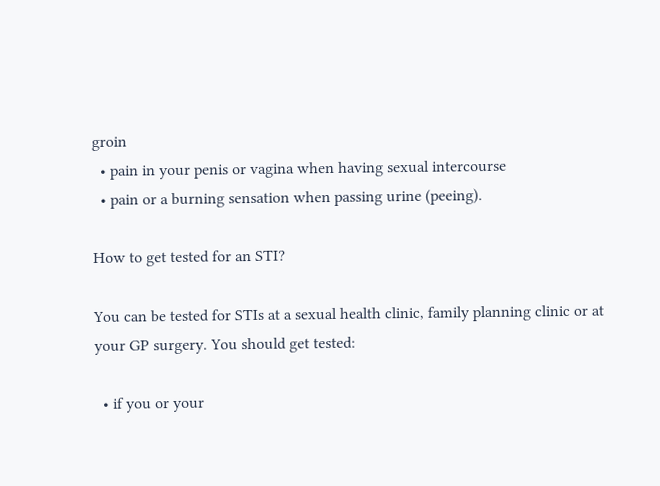groin
  • pain in your penis or vagina when having sexual intercourse
  • pain or a burning sensation when passing urine (peeing).

How to get tested for an STI?

You can be tested for STIs at a sexual health clinic, family planning clinic or at your GP surgery. You should get tested:

  • if you or your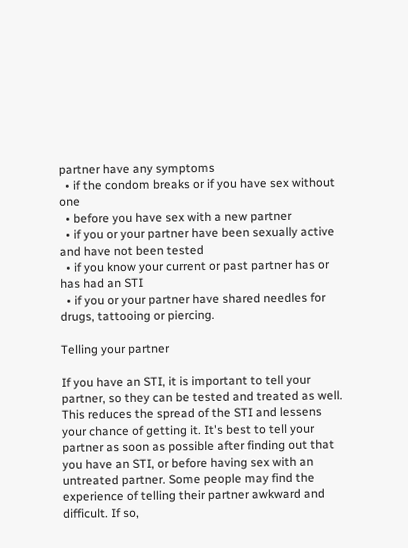partner have any symptoms
  • if the condom breaks or if you have sex without one
  • before you have sex with a new partner
  • if you or your partner have been sexually active and have not been tested
  • if you know your current or past partner has or has had an STI
  • if you or your partner have shared needles for drugs, tattooing or piercing.

Telling your partner

If you have an STI, it is important to tell your partner, so they can be tested and treated as well. This reduces the spread of the STI and lessens your chance of getting it. It's best to tell your partner as soon as possible after finding out that you have an STI, or before having sex with an untreated partner. Some people may find the experience of telling their partner awkward and difficult. If so,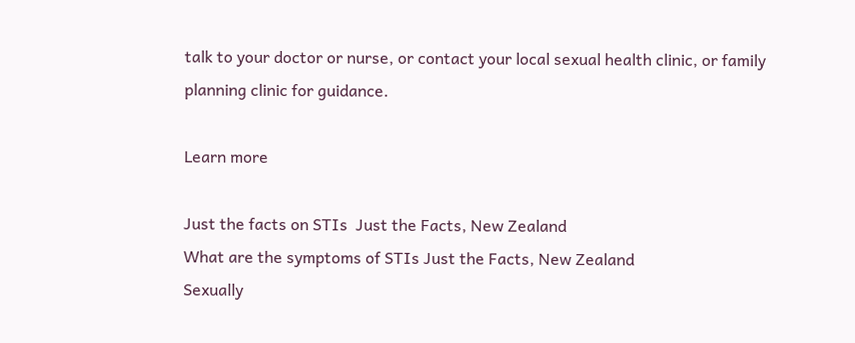talk to your doctor or nurse, or contact your local sexual health clinic, or family planning clinic for guidance.

Learn more

Just the facts on STIs  Just the Facts, New Zealand
What are the symptoms of STIs Just the Facts, New Zealand
Sexually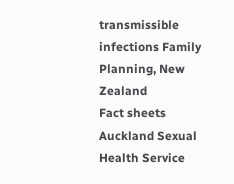transmissible infections Family Planning, New Zealand
Fact sheets Auckland Sexual Health Service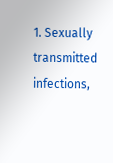1. Sexually transmitted infections,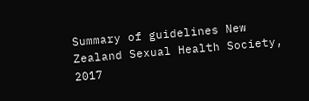Summary of guidelines New Zealand Sexual Health Society, 2017